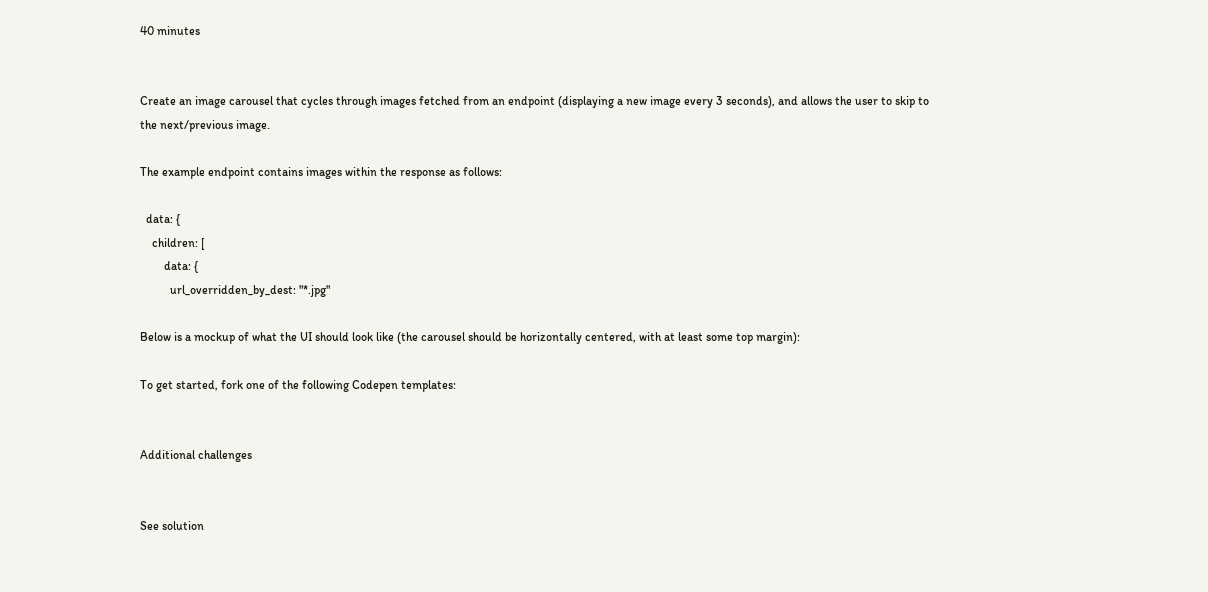40 minutes


Create an image carousel that cycles through images fetched from an endpoint (displaying a new image every 3 seconds), and allows the user to skip to the next/previous image.

The example endpoint contains images within the response as follows:

  data: {
    children: [
        data: {
          url_overridden_by_dest: "*.jpg"

Below is a mockup of what the UI should look like (the carousel should be horizontally centered, with at least some top margin):

To get started, fork one of the following Codepen templates:


Additional challenges


See solution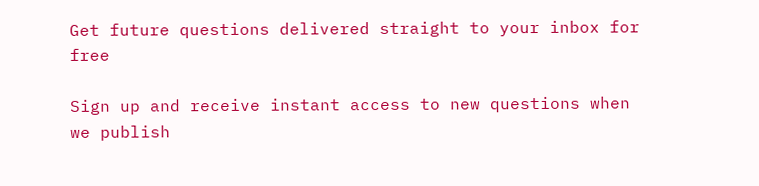Get future questions delivered straight to your inbox for free

Sign up and receive instant access to new questions when we publish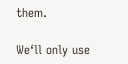them.

We‘ll only use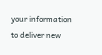your information to deliver new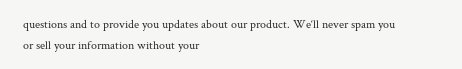questions and to provide you updates about our product. We‘ll never spam you or sell your information without your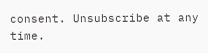consent. Unsubscribe at any time.